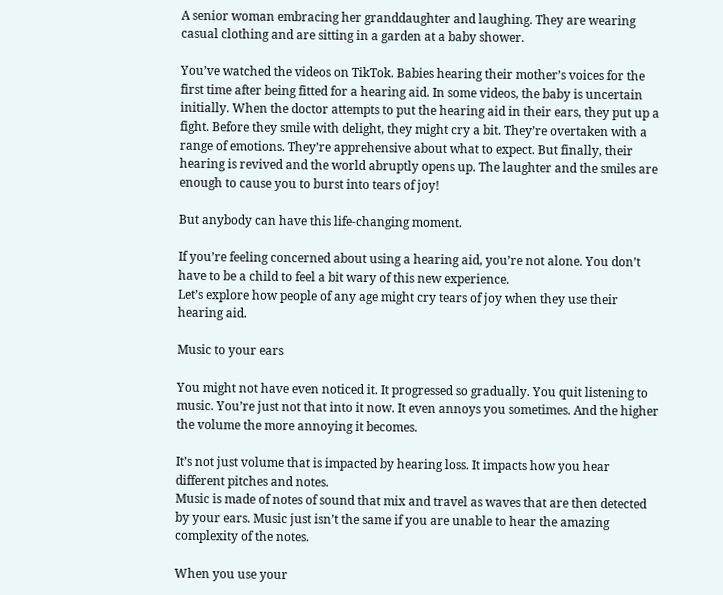A senior woman embracing her granddaughter and laughing. They are wearing casual clothing and are sitting in a garden at a baby shower.

You’ve watched the videos on TikTok. Babies hearing their mother’s voices for the first time after being fitted for a hearing aid. In some videos, the baby is uncertain initially. When the doctor attempts to put the hearing aid in their ears, they put up a fight. Before they smile with delight, they might cry a bit. They’re overtaken with a range of emotions. They’re apprehensive about what to expect. But finally, their hearing is revived and the world abruptly opens up. The laughter and the smiles are enough to cause you to burst into tears of joy!

But anybody can have this life-changing moment.

If you’re feeling concerned about using a hearing aid, you’re not alone. You don’t have to be a child to feel a bit wary of this new experience.
Let’s explore how people of any age might cry tears of joy when they use their hearing aid.

Music to your ears

You might not have even noticed it. It progressed so gradually. You quit listening to music. You’re just not that into it now. It even annoys you sometimes. And the higher the volume the more annoying it becomes.

It’s not just volume that is impacted by hearing loss. It impacts how you hear different pitches and notes.
Music is made of notes of sound that mix and travel as waves that are then detected by your ears. Music just isn’t the same if you are unable to hear the amazing complexity of the notes.

When you use your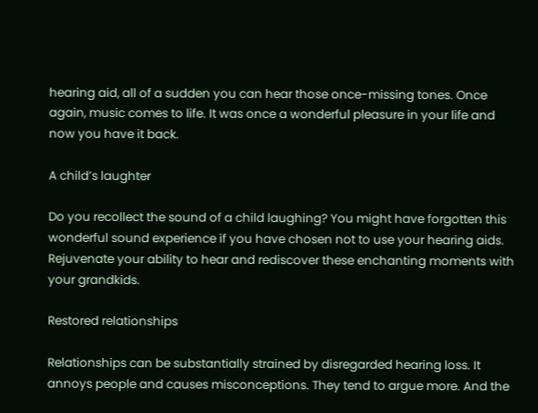hearing aid, all of a sudden you can hear those once-missing tones. Once again, music comes to life. It was once a wonderful pleasure in your life and now you have it back.

A child’s laughter

Do you recollect the sound of a child laughing? You might have forgotten this wonderful sound experience if you have chosen not to use your hearing aids. Rejuvenate your ability to hear and rediscover these enchanting moments with your grandkids.

Restored relationships

Relationships can be substantially strained by disregarded hearing loss. It annoys people and causes misconceptions. They tend to argue more. And the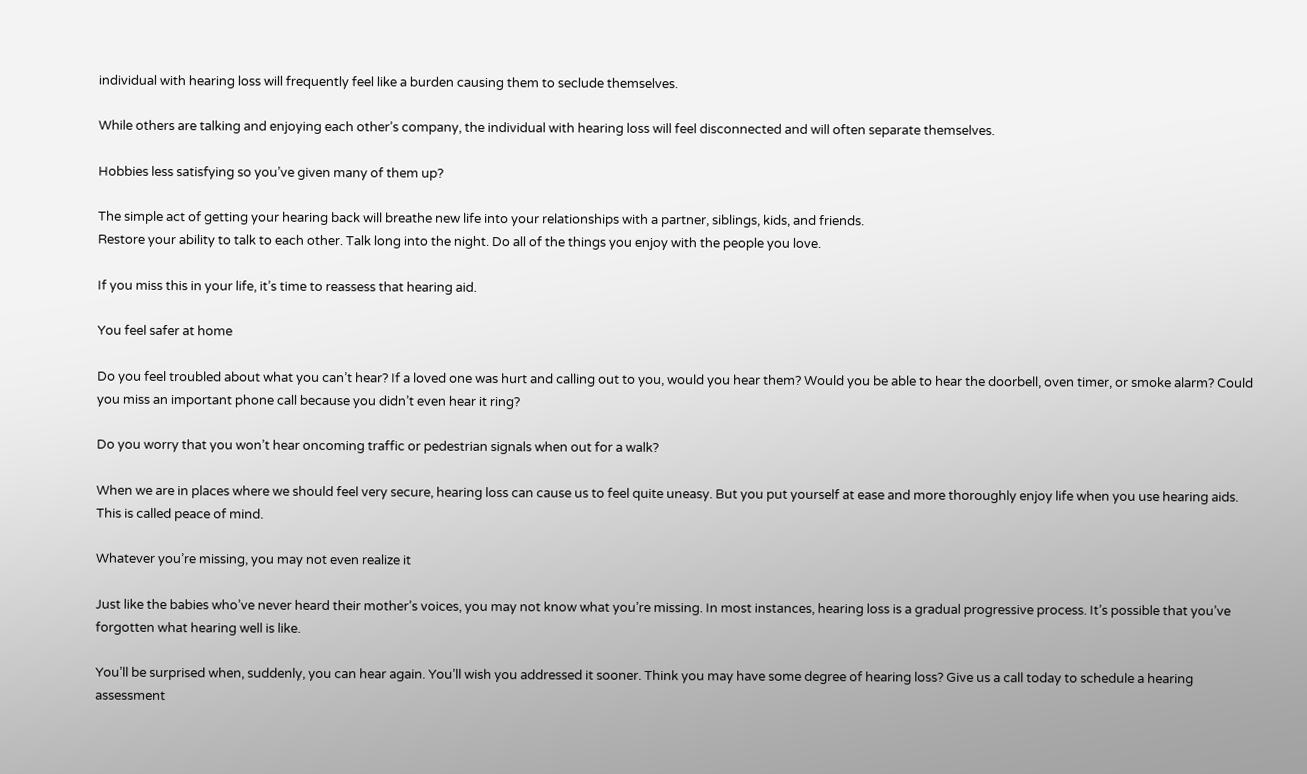individual with hearing loss will frequently feel like a burden causing them to seclude themselves.

While others are talking and enjoying each other’s company, the individual with hearing loss will feel disconnected and will often separate themselves.

Hobbies less satisfying so you’ve given many of them up?

The simple act of getting your hearing back will breathe new life into your relationships with a partner, siblings, kids, and friends.
Restore your ability to talk to each other. Talk long into the night. Do all of the things you enjoy with the people you love.

If you miss this in your life, it’s time to reassess that hearing aid.

You feel safer at home

Do you feel troubled about what you can’t hear? If a loved one was hurt and calling out to you, would you hear them? Would you be able to hear the doorbell, oven timer, or smoke alarm? Could you miss an important phone call because you didn’t even hear it ring?

Do you worry that you won’t hear oncoming traffic or pedestrian signals when out for a walk?

When we are in places where we should feel very secure, hearing loss can cause us to feel quite uneasy. But you put yourself at ease and more thoroughly enjoy life when you use hearing aids. This is called peace of mind.

Whatever you’re missing, you may not even realize it

Just like the babies who’ve never heard their mother’s voices, you may not know what you’re missing. In most instances, hearing loss is a gradual progressive process. It’s possible that you’ve forgotten what hearing well is like.

You’ll be surprised when, suddenly, you can hear again. You’ll wish you addressed it sooner. Think you may have some degree of hearing loss? Give us a call today to schedule a hearing assessment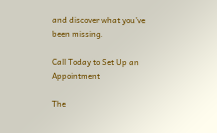and discover what you’ve been missing.

Call Today to Set Up an Appointment

The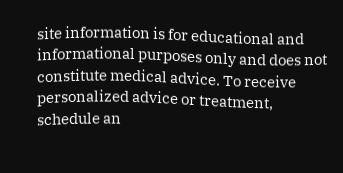site information is for educational and informational purposes only and does not constitute medical advice. To receive personalized advice or treatment, schedule an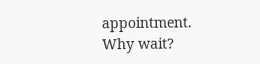appointment.
Why wait?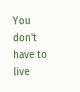You don't have to live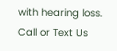with hearing loss. Call or Text Us